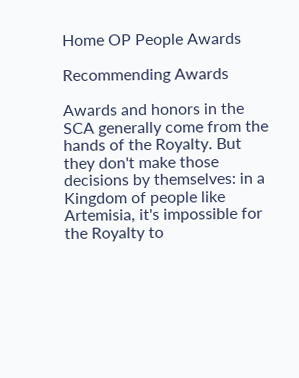Home OP People Awards

Recommending Awards

Awards and honors in the SCA generally come from the hands of the Royalty. But they don't make those decisions by themselves: in a Kingdom of people like Artemisia, it's impossible for the Royalty to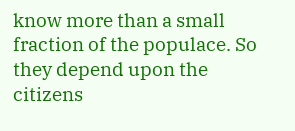know more than a small fraction of the populace. So they depend upon the citizens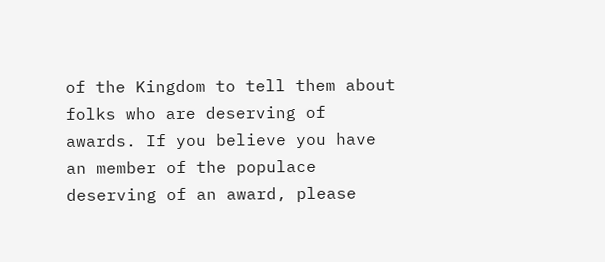of the Kingdom to tell them about folks who are deserving of awards. If you believe you have an member of the populace deserving of an award, please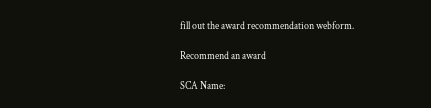fill out the award recommendation webform.

Recommend an award

SCA Name: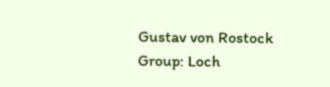Gustav von Rostock
Group: Loch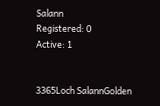Salann
Registered: 0
Active: 1


3365Loch SalannGolden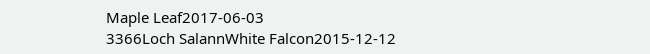Maple Leaf2017-06-03
3366Loch SalannWhite Falcon2015-12-12